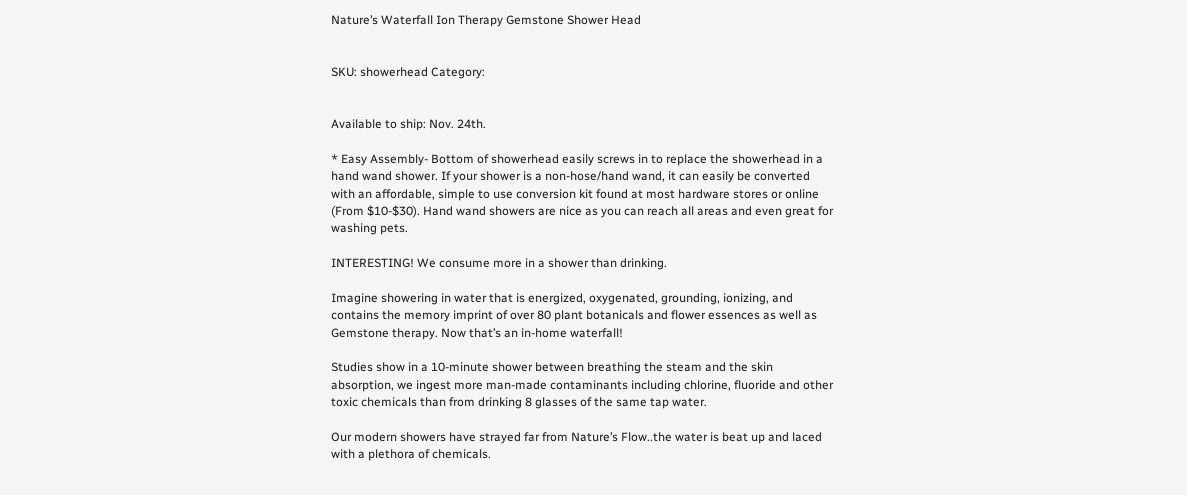Nature’s Waterfall Ion Therapy Gemstone Shower Head


SKU: showerhead Category:


Available to ship: Nov. 24th.

* Easy Assembly- Bottom of showerhead easily screws in to replace the showerhead in a hand wand shower. If your shower is a non-hose/hand wand, it can easily be converted with an affordable, simple to use conversion kit found at most hardware stores or online (From $10-$30). Hand wand showers are nice as you can reach all areas and even great for washing pets.

INTERESTING! We consume more in a shower than drinking.

Imagine showering in water that is energized, oxygenated, grounding, ionizing, and contains the memory imprint of over 80 plant botanicals and flower essences as well as Gemstone therapy. Now that’s an in-home waterfall!

Studies show in a 10-minute shower between breathing the steam and the skin absorption, we ingest more man-made contaminants including chlorine, fluoride and other toxic chemicals than from drinking 8 glasses of the same tap water.

Our modern showers have strayed far from Nature’s Flow..the water is beat up and laced with a plethora of chemicals.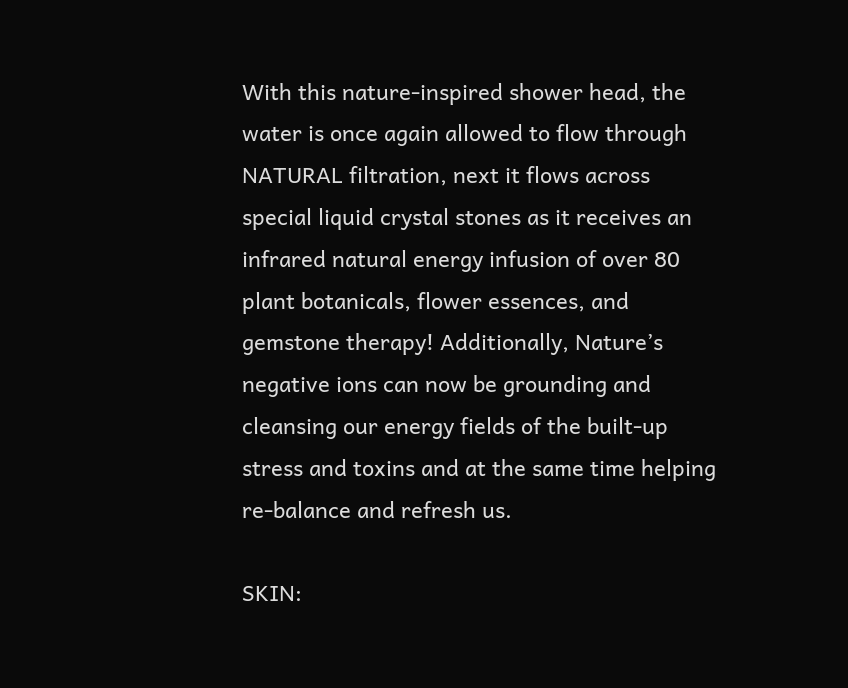With this nature-inspired shower head, the water is once again allowed to flow through NATURAL filtration, next it flows across special liquid crystal stones as it receives an infrared natural energy infusion of over 80 plant botanicals, flower essences, and gemstone therapy! Additionally, Nature’s negative ions can now be grounding and cleansing our energy fields of the built-up stress and toxins and at the same time helping re-balance and refresh us.

SKIN: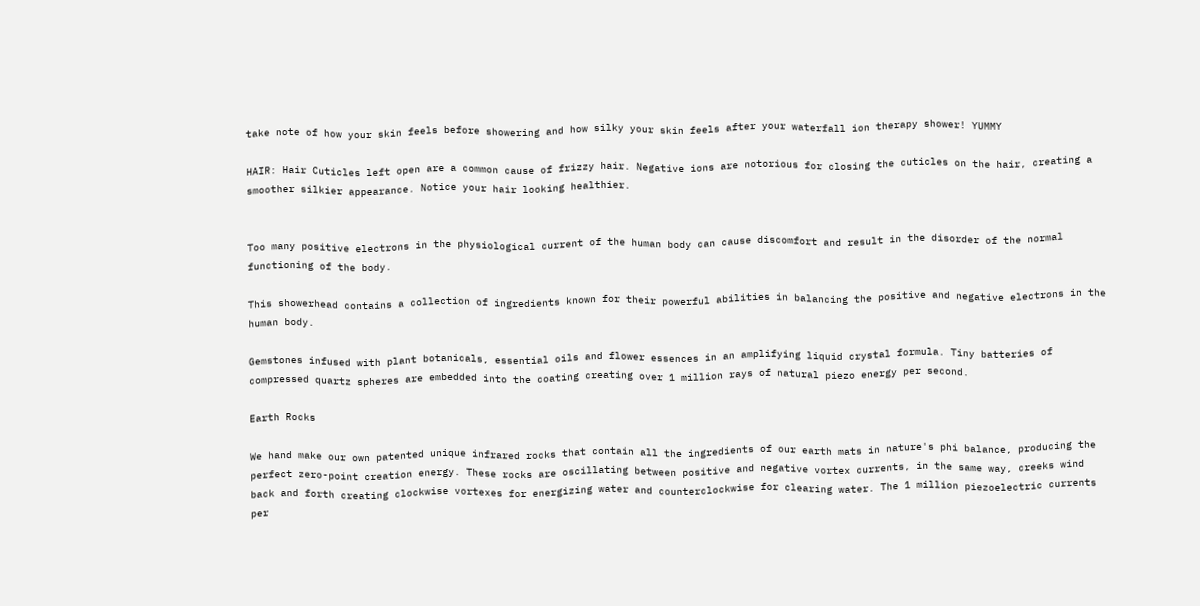take note of how your skin feels before showering and how silky your skin feels after your waterfall ion therapy shower! YUMMY

HAIR: Hair Cuticles left open are a common cause of frizzy hair. Negative ions are notorious for closing the cuticles on the hair, creating a smoother silkier appearance. Notice your hair looking healthier.


Too many positive electrons in the physiological current of the human body can cause discomfort and result in the disorder of the normal functioning of the body.

This showerhead contains a collection of ingredients known for their powerful abilities in balancing the positive and negative electrons in the human body.

Gemstones infused with plant botanicals, essential oils and flower essences in an amplifying liquid crystal formula. Tiny batteries of compressed quartz spheres are embedded into the coating creating over 1 million rays of natural piezo energy per second.

Earth Rocks

We hand make our own patented unique infrared rocks that contain all the ingredients of our earth mats in nature's phi balance, producing the perfect zero-point creation energy. These rocks are oscillating between positive and negative vortex currents, in the same way, creeks wind back and forth creating clockwise vortexes for energizing water and counterclockwise for clearing water. The 1 million piezoelectric currents per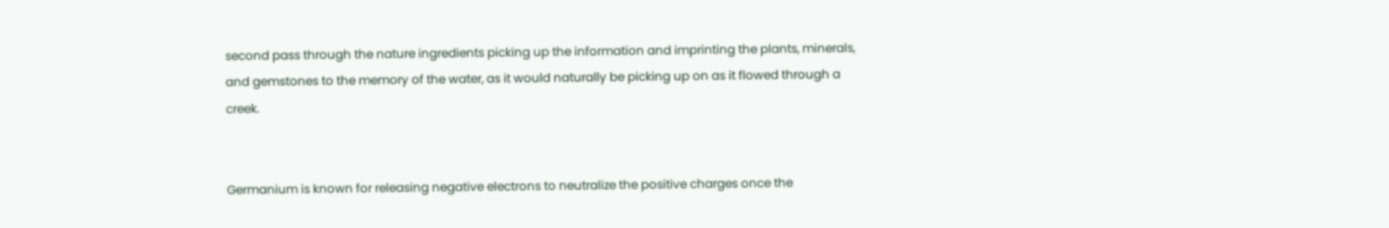second pass through the nature ingredients picking up the information and imprinting the plants, minerals, and gemstones to the memory of the water, as it would naturally be picking up on as it flowed through a creek.


Germanium is known for releasing negative electrons to neutralize the positive charges once the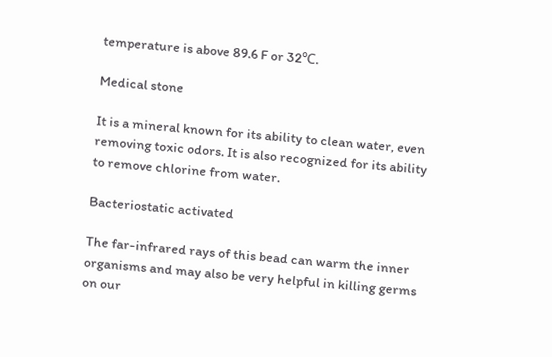temperature is above 89.6 F or 32℃.

Medical stone

It is a mineral known for its ability to clean water, even removing toxic odors. It is also recognized for its ability to remove chlorine from water.

Bacteriostatic activated

The far-infrared rays of this bead can warm the inner organisms and may also be very helpful in killing germs on our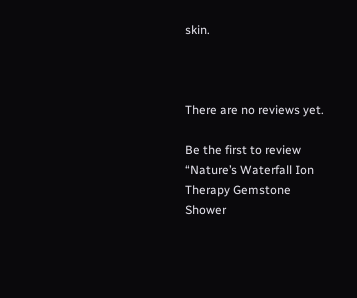skin.



There are no reviews yet.

Be the first to review “Nature’s Waterfall Ion Therapy Gemstone Shower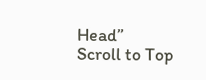Head”
Scroll to Top